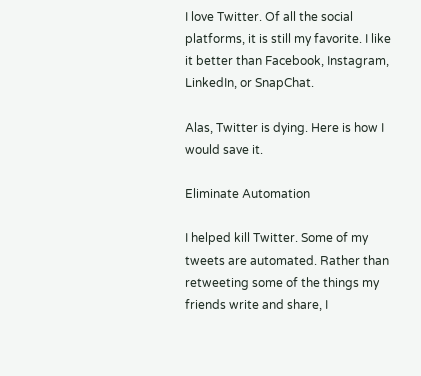I love Twitter. Of all the social platforms, it is still my favorite. I like it better than Facebook, Instagram, LinkedIn, or SnapChat.

Alas, Twitter is dying. Here is how I would save it.

Eliminate Automation

I helped kill Twitter. Some of my tweets are automated. Rather than retweeting some of the things my friends write and share, I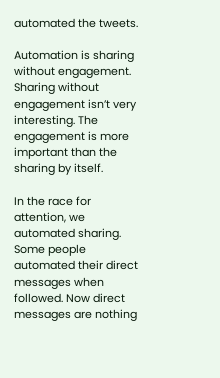automated the tweets.

Automation is sharing without engagement. Sharing without engagement isn’t very interesting. The engagement is more important than the sharing by itself.

In the race for attention, we automated sharing. Some people automated their direct messages when followed. Now direct messages are nothing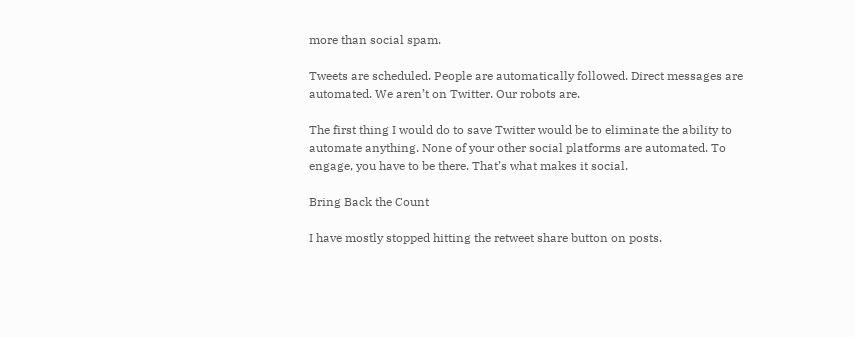more than social spam.

Tweets are scheduled. People are automatically followed. Direct messages are automated. We aren’t on Twitter. Our robots are.

The first thing I would do to save Twitter would be to eliminate the ability to automate anything. None of your other social platforms are automated. To engage, you have to be there. That’s what makes it social.

Bring Back the Count

I have mostly stopped hitting the retweet share button on posts.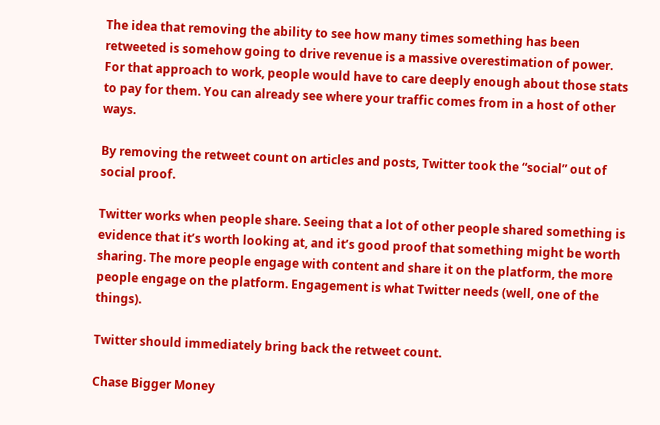The idea that removing the ability to see how many times something has been retweeted is somehow going to drive revenue is a massive overestimation of power. For that approach to work, people would have to care deeply enough about those stats to pay for them. You can already see where your traffic comes from in a host of other ways.

By removing the retweet count on articles and posts, Twitter took the “social” out of social proof.

Twitter works when people share. Seeing that a lot of other people shared something is evidence that it’s worth looking at, and it’s good proof that something might be worth sharing. The more people engage with content and share it on the platform, the more people engage on the platform. Engagement is what Twitter needs (well, one of the things).

Twitter should immediately bring back the retweet count.

Chase Bigger Money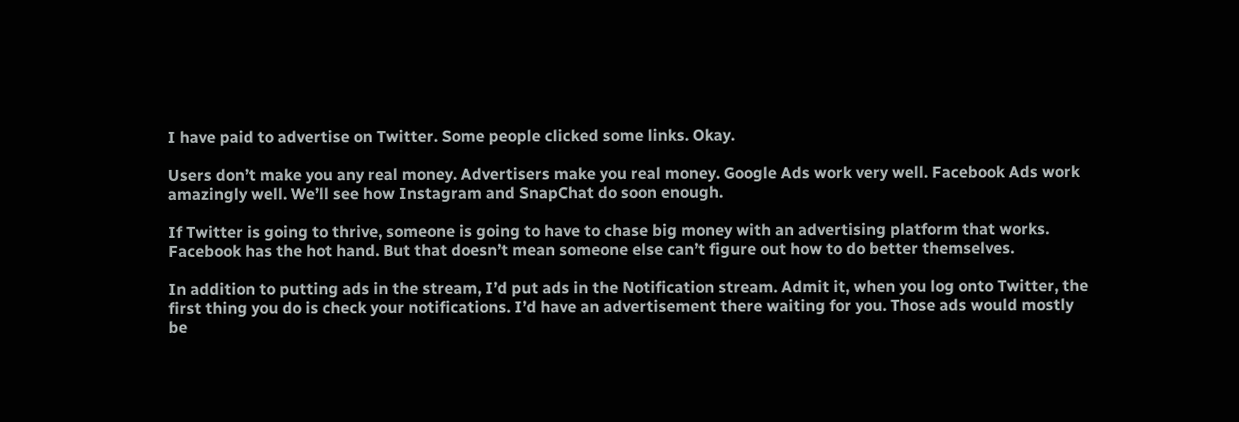I have paid to advertise on Twitter. Some people clicked some links. Okay.

Users don’t make you any real money. Advertisers make you real money. Google Ads work very well. Facebook Ads work amazingly well. We’ll see how Instagram and SnapChat do soon enough.

If Twitter is going to thrive, someone is going to have to chase big money with an advertising platform that works. Facebook has the hot hand. But that doesn’t mean someone else can’t figure out how to do better themselves.

In addition to putting ads in the stream, I’d put ads in the Notification stream. Admit it, when you log onto Twitter, the first thing you do is check your notifications. I’d have an advertisement there waiting for you. Those ads would mostly be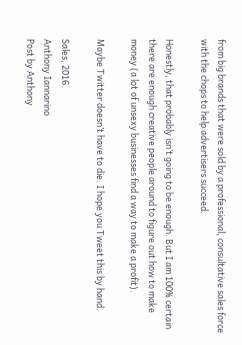from big brands that were sold by a professional, consultative sales force with the chops to help advertisers succeed.

Honestly, that probably isn’t going to be enough. But I am 100% certain there are enough creative people around to figure out how to make money (a lot of unsexy businesses find a way to make a profit).

Maybe Twitter doesn’t have to die. I hope you Tweet this by hand.

Sales, 2016
Anthony Iannarino
Post by Anthony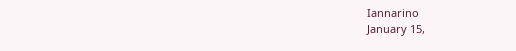Iannarino
January 15,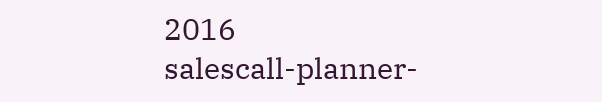2016
salescall-planner-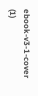ebook-v3-1-cover (1)